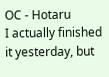OC - Hotaru
I actually finished it yesterday, but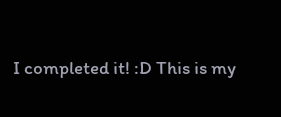I completed it! :D This is my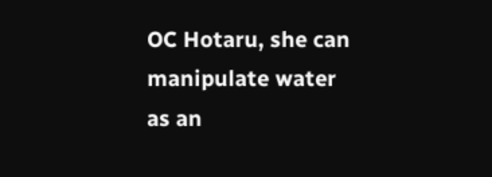OC Hotaru, she can manipulate water as an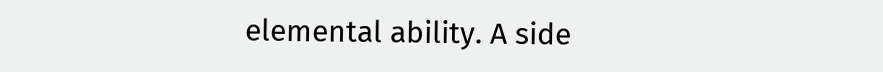elemental ability. A side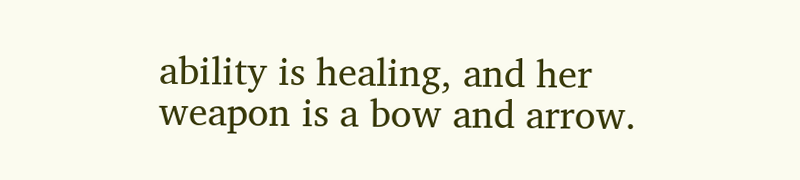ability is healing, and her weapon is a bow and arrow.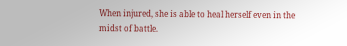When injured, she is able to heal herself even in the midst of battle.